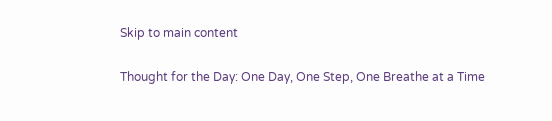Skip to main content

Thought for the Day: One Day, One Step, One Breathe at a Time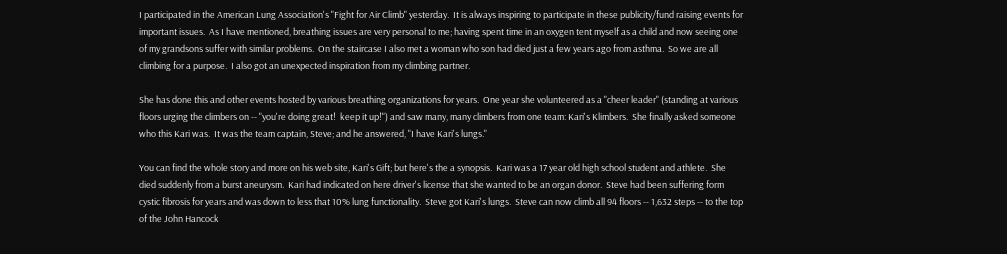I participated in the American Lung Association's "Fight for Air Climb" yesterday.  It is always inspiring to participate in these publicity/fund raising events for important issues.  As I have mentioned, breathing issues are very personal to me; having spent time in an oxygen tent myself as a child and now seeing one of my grandsons suffer with similar problems.  On the staircase I also met a woman who son had died just a few years ago from asthma.  So we are all climbing for a purpose.  I also got an unexpected inspiration from my climbing partner.

She has done this and other events hosted by various breathing organizations for years.  One year she volunteered as a "cheer leader" (standing at various floors urging the climbers on -- "you're doing great!  keep it up!") and saw many, many climbers from one team: Kari's Klimbers.  She finally asked someone who this Kari was.  It was the team captain, Steve; and he answered, "I have Kari's lungs."

You can find the whole story and more on his web site, Kari's Gift; but here's the a synopsis.  Kari was a 17 year old high school student and athlete.  She died suddenly from a burst aneurysm.  Kari had indicated on here driver's license that she wanted to be an organ donor.  Steve had been suffering form cystic fibrosis for years and was down to less that 10% lung functionality.  Steve got Kari's lungs.  Steve can now climb all 94 floors -- 1,632 steps -- to the top of the John Hancock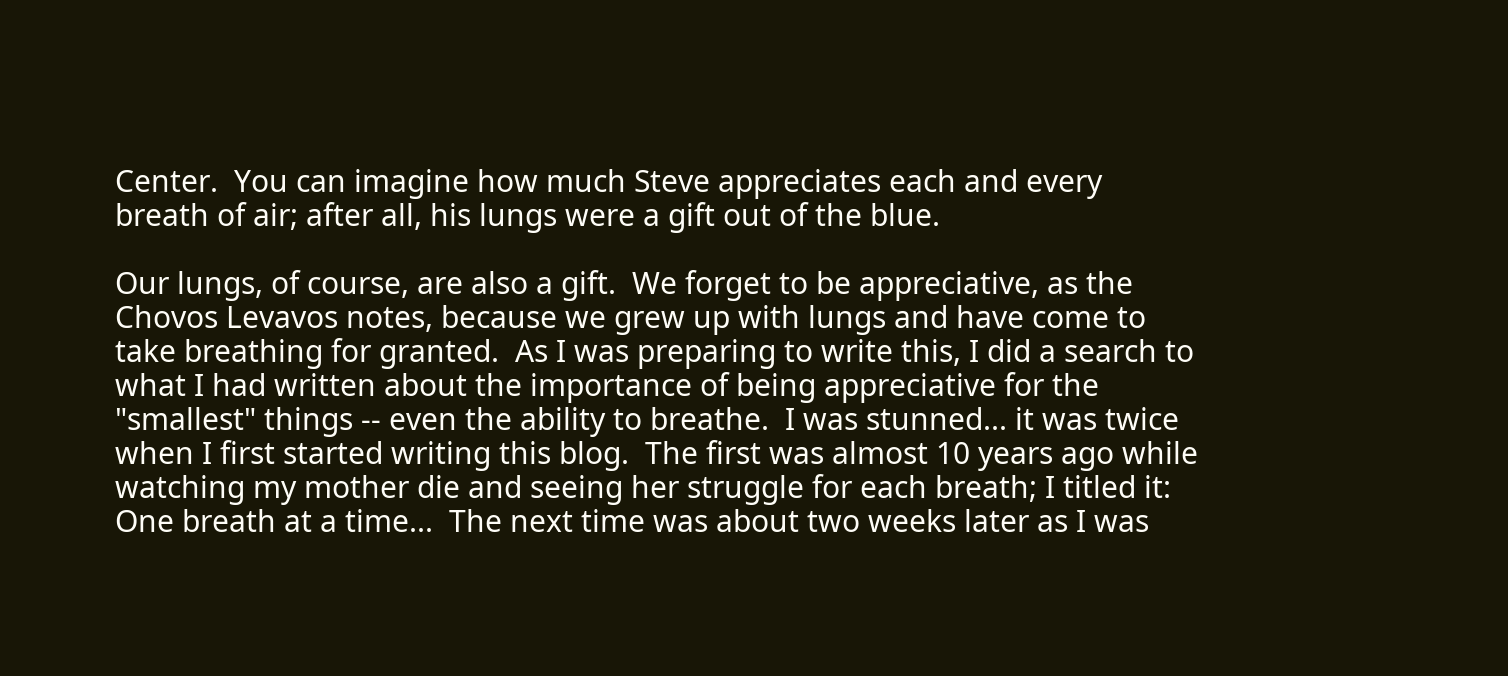Center.  You can imagine how much Steve appreciates each and every breath of air; after all, his lungs were a gift out of the blue.

Our lungs, of course, are also a gift.  We forget to be appreciative, as the Chovos Levavos notes, because we grew up with lungs and have come to take breathing for granted.  As I was preparing to write this, I did a search to what I had written about the importance of being appreciative for the "smallest" things -- even the ability to breathe.  I was stunned... it was twice when I first started writing this blog.  The first was almost 10 years ago while watching my mother die and seeing her struggle for each breath; I titled it: One breath at a time...  The next time was about two weeks later as I was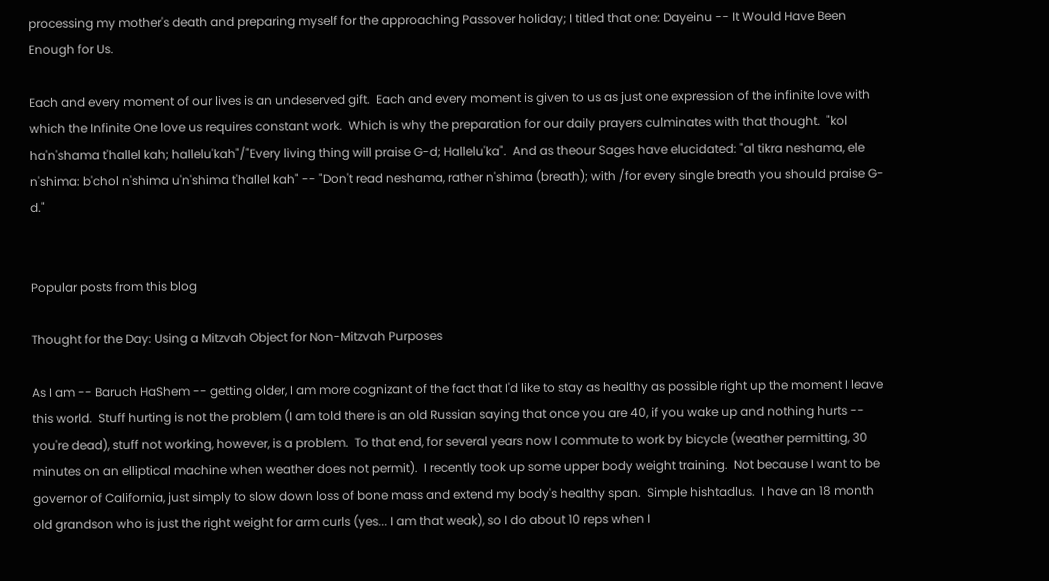processing my mother's death and preparing myself for the approaching Passover holiday; I titled that one: Dayeinu -- It Would Have Been Enough for Us.

Each and every moment of our lives is an undeserved gift.  Each and every moment is given to us as just one expression of the infinite love with which the Infinite One love us requires constant work.  Which is why the preparation for our daily prayers culminates with that thought.  "kol ha'n'shama t'hallel kah; hallelu'kah"/"Every living thing will praise G-d; Hallelu'ka".  And as theour Sages have elucidated: "al tikra neshama, ele n'shima: b'chol n'shima u'n'shima t'hallel kah" -- "Don't read neshama, rather n'shima (breath); with /for every single breath you should praise G-d."


Popular posts from this blog

Thought for the Day: Using a Mitzvah Object for Non-Mitzvah Purposes

As I am -- Baruch HaShem -- getting older, I am more cognizant of the fact that I'd like to stay as healthy as possible right up the moment I leave this world.  Stuff hurting is not the problem (I am told there is an old Russian saying that once you are 40, if you wake up and nothing hurts -- you're dead), stuff not working, however, is a problem.  To that end, for several years now I commute to work by bicycle (weather permitting, 30 minutes on an elliptical machine when weather does not permit).  I recently took up some upper body weight training.  Not because I want to be governor of California, just simply to slow down loss of bone mass and extend my body's healthy span.  Simple hishtadlus.  I have an 18 month old grandson who is just the right weight for arm curls (yes... I am that weak), so I do about 10 reps when I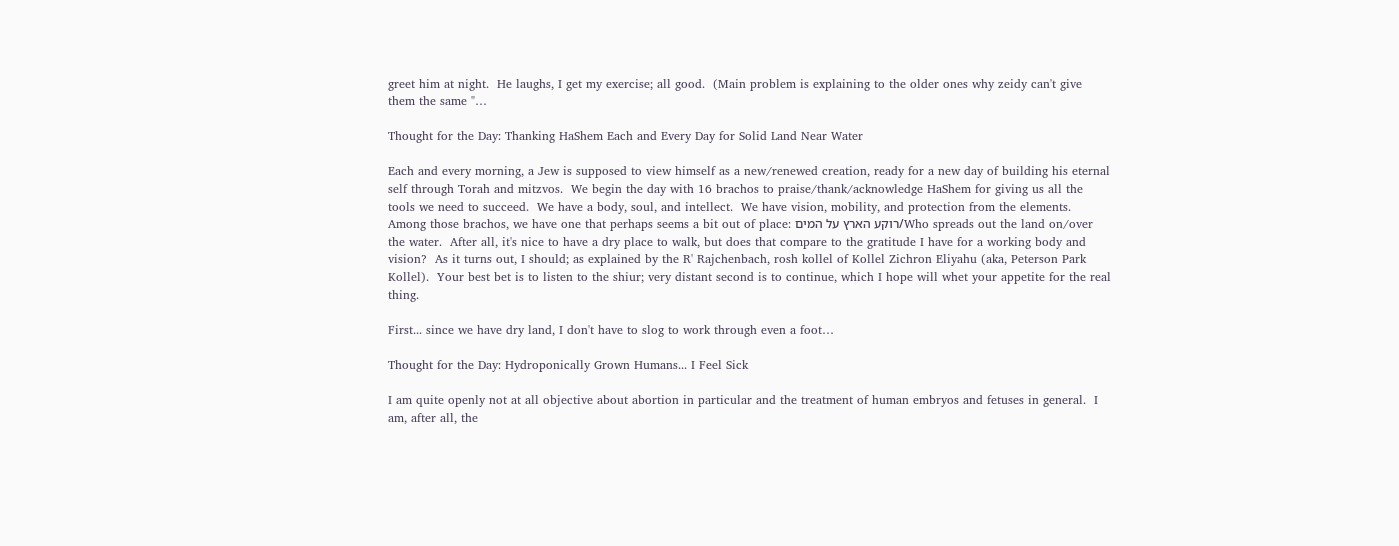greet him at night.  He laughs, I get my exercise; all good.  (Main problem is explaining to the older ones why zeidy can't give them the same "…

Thought for the Day: Thanking HaShem Each and Every Day for Solid Land Near Water

Each and every morning, a Jew is supposed to view himself as a new/renewed creation, ready for a new day of building his eternal self through Torah and mitzvos.  We begin the day with 16 brachos to praise/thank/acknowledge HaShem for giving us all the tools we need to succeed.  We have a body, soul, and intellect.  We have vision, mobility, and protection from the elements.  Among those brachos, we have one that perhaps seems a bit out of place: רוקע הארץ על המים/Who spreads out the land on/over the water.  After all, it's nice to have a dry place to walk, but does that compare to the gratitude I have for a working body and vision?  As it turns out, I should; as explained by the R' Rajchenbach, rosh kollel of Kollel Zichron Eliyahu (aka, Peterson Park Kollel).  Your best bet is to listen to the shiur; very distant second is to continue, which I hope will whet your appetite for the real thing.

First... since we have dry land, I don't have to slog to work through even a foot…

Thought for the Day: Hydroponically Grown Humans... I Feel Sick

I am quite openly not at all objective about abortion in particular and the treatment of human embryos and fetuses in general.  I am, after all, the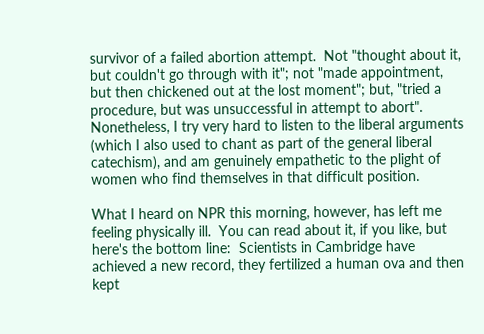survivor of a failed abortion attempt.  Not "thought about it, but couldn't go through with it"; not "made appointment, but then chickened out at the lost moment"; but, "tried a procedure, but was unsuccessful in attempt to abort".  Nonetheless, I try very hard to listen to the liberal arguments (which I also used to chant as part of the general liberal catechism), and am genuinely empathetic to the plight of women who find themselves in that difficult position.

What I heard on NPR this morning, however, has left me feeling physically ill.  You can read about it, if you like, but here's the bottom line:  Scientists in Cambridge have achieved a new record, they fertilized a human ova and then kept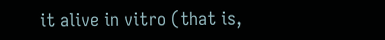it alive in vitro (that is,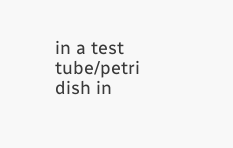in a test tube/petri dish in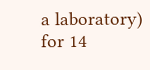a laboratory) for 14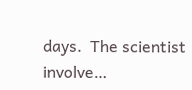days.  The scientist involve…